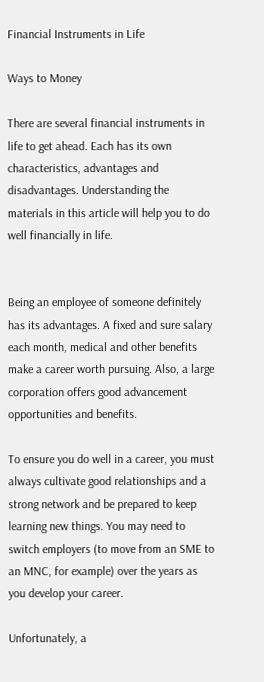Financial Instruments in Life

Ways to Money

There are several financial instruments in life to get ahead. Each has its own characteristics, advantages and disadvantages. Understanding the materials in this article will help you to do well financially in life.


Being an employee of someone definitely has its advantages. A fixed and sure salary each month, medical and other benefits make a career worth pursuing. Also, a large corporation offers good advancement opportunities and benefits.

To ensure you do well in a career, you must always cultivate good relationships and a strong network and be prepared to keep learning new things. You may need to switch employers (to move from an SME to an MNC, for example) over the years as you develop your career.

Unfortunately, a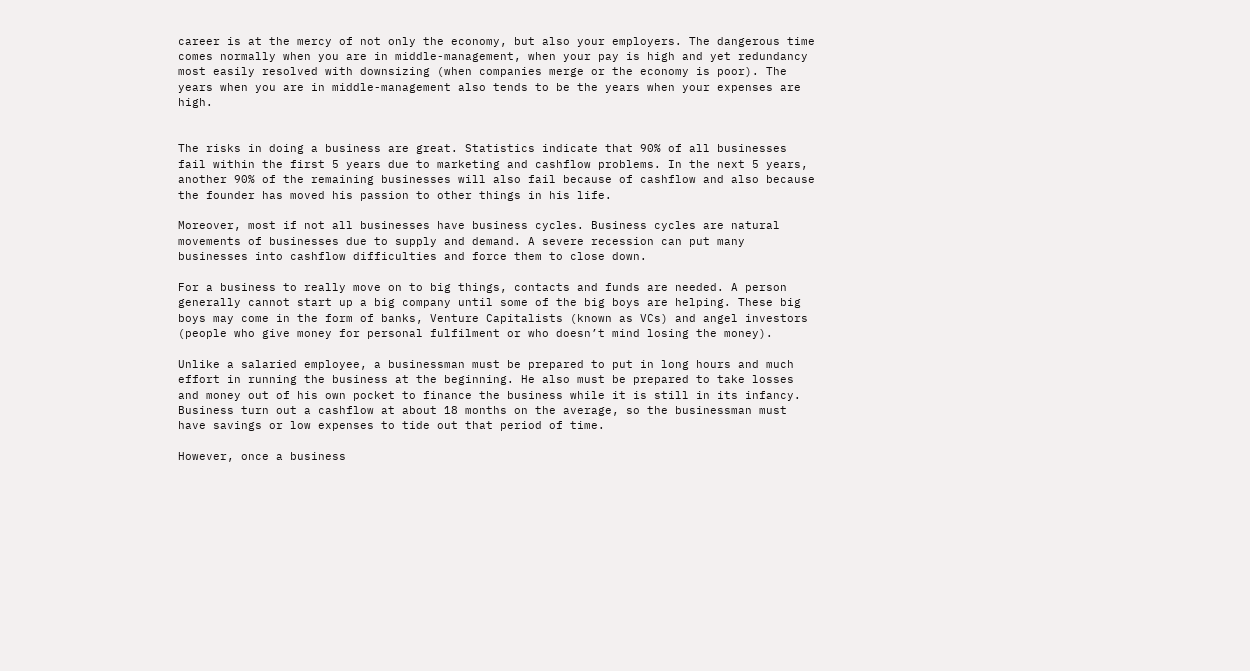career is at the mercy of not only the economy, but also your employers. The dangerous time comes normally when you are in middle-management, when your pay is high and yet redundancy most easily resolved with downsizing (when companies merge or the economy is poor). The years when you are in middle-management also tends to be the years when your expenses are high.


The risks in doing a business are great. Statistics indicate that 90% of all businesses fail within the first 5 years due to marketing and cashflow problems. In the next 5 years, another 90% of the remaining businesses will also fail because of cashflow and also because the founder has moved his passion to other things in his life.

Moreover, most if not all businesses have business cycles. Business cycles are natural movements of businesses due to supply and demand. A severe recession can put many businesses into cashflow difficulties and force them to close down.

For a business to really move on to big things, contacts and funds are needed. A person generally cannot start up a big company until some of the big boys are helping. These big boys may come in the form of banks, Venture Capitalists (known as VCs) and angel investors (people who give money for personal fulfilment or who doesn’t mind losing the money).

Unlike a salaried employee, a businessman must be prepared to put in long hours and much effort in running the business at the beginning. He also must be prepared to take losses and money out of his own pocket to finance the business while it is still in its infancy. Business turn out a cashflow at about 18 months on the average, so the businessman must have savings or low expenses to tide out that period of time.

However, once a business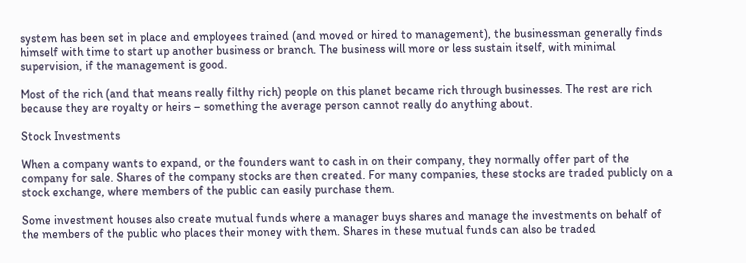system has been set in place and employees trained (and moved or hired to management), the businessman generally finds himself with time to start up another business or branch. The business will more or less sustain itself, with minimal supervision, if the management is good.

Most of the rich (and that means really filthy rich) people on this planet became rich through businesses. The rest are rich because they are royalty or heirs – something the average person cannot really do anything about.

Stock Investments

When a company wants to expand, or the founders want to cash in on their company, they normally offer part of the company for sale. Shares of the company stocks are then created. For many companies, these stocks are traded publicly on a stock exchange, where members of the public can easily purchase them.

Some investment houses also create mutual funds where a manager buys shares and manage the investments on behalf of the members of the public who places their money with them. Shares in these mutual funds can also be traded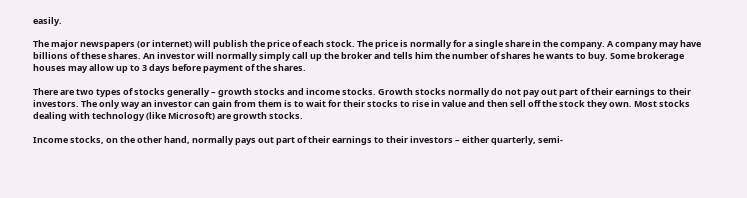easily.

The major newspapers (or internet) will publish the price of each stock. The price is normally for a single share in the company. A company may have billions of these shares. An investor will normally simply call up the broker and tells him the number of shares he wants to buy. Some brokerage houses may allow up to 3 days before payment of the shares.

There are two types of stocks generally – growth stocks and income stocks. Growth stocks normally do not pay out part of their earnings to their investors. The only way an investor can gain from them is to wait for their stocks to rise in value and then sell off the stock they own. Most stocks dealing with technology (like Microsoft) are growth stocks.

Income stocks, on the other hand, normally pays out part of their earnings to their investors – either quarterly, semi-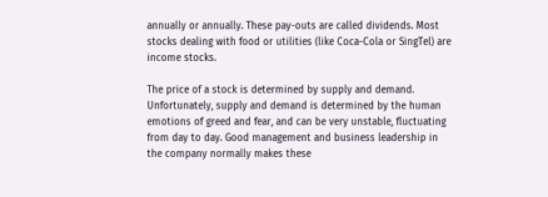annually or annually. These pay-outs are called dividends. Most stocks dealing with food or utilities (like Coca-Cola or SingTel) are income stocks.

The price of a stock is determined by supply and demand. Unfortunately, supply and demand is determined by the human emotions of greed and fear, and can be very unstable, fluctuating from day to day. Good management and business leadership in the company normally makes these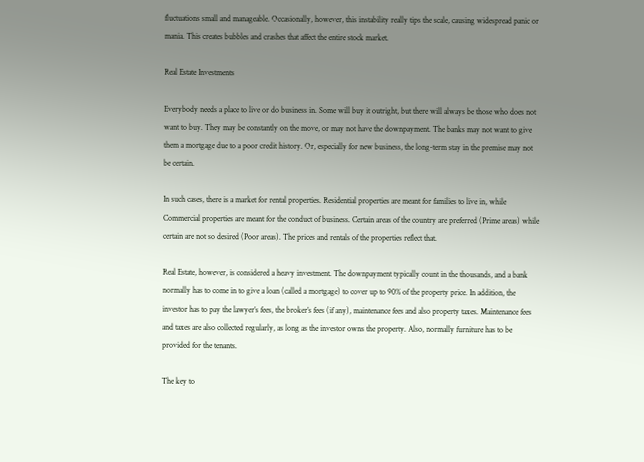fluctuations small and manageable. Occasionally, however, this instability really tips the scale, causing widespread panic or mania. This creates bubbles and crashes that affect the entire stock market.

Real Estate Investments

Everybody needs a place to live or do business in. Some will buy it outright, but there will always be those who does not want to buy. They may be constantly on the move, or may not have the downpayment. The banks may not want to give them a mortgage due to a poor credit history. Or, especially for new business, the long-term stay in the premise may not be certain.

In such cases, there is a market for rental properties. Residential properties are meant for families to live in, while Commercial properties are meant for the conduct of business. Certain areas of the country are preferred (Prime areas) while certain are not so desired (Poor areas). The prices and rentals of the properties reflect that.

Real Estate, however, is considered a heavy investment. The downpayment typically count in the thousands, and a bank normally has to come in to give a loan (called a mortgage) to cover up to 90% of the property price. In addition, the investor has to pay the lawyer’s fees, the broker’s fees (if any), maintenance fees and also property taxes. Maintenance fees and taxes are also collected regularly, as long as the investor owns the property. Also, normally furniture has to be provided for the tenants.

The key to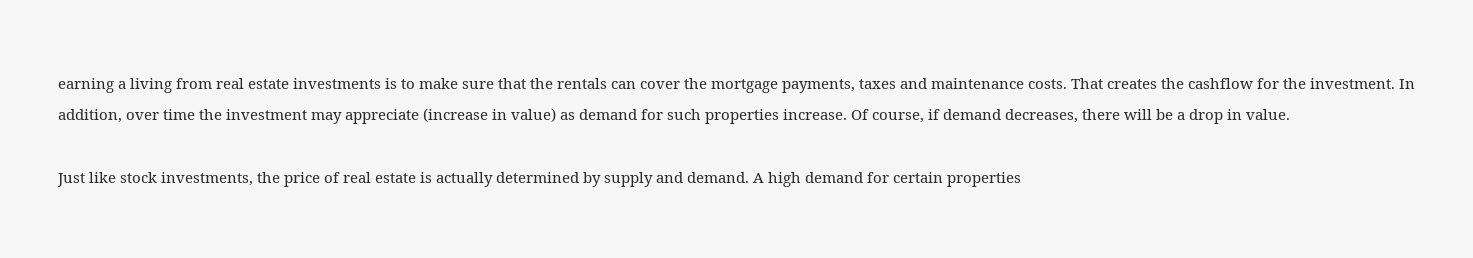earning a living from real estate investments is to make sure that the rentals can cover the mortgage payments, taxes and maintenance costs. That creates the cashflow for the investment. In addition, over time the investment may appreciate (increase in value) as demand for such properties increase. Of course, if demand decreases, there will be a drop in value.

Just like stock investments, the price of real estate is actually determined by supply and demand. A high demand for certain properties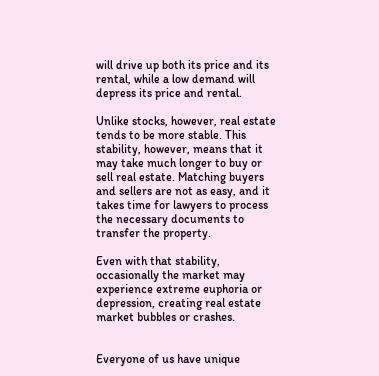will drive up both its price and its rental, while a low demand will depress its price and rental.

Unlike stocks, however, real estate tends to be more stable. This stability, however, means that it may take much longer to buy or sell real estate. Matching buyers and sellers are not as easy, and it takes time for lawyers to process the necessary documents to transfer the property.

Even with that stability, occasionally the market may experience extreme euphoria or depression, creating real estate market bubbles or crashes.


Everyone of us have unique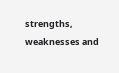strengths, weaknesses and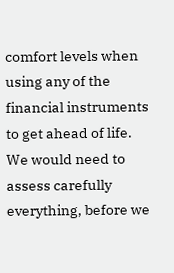comfort levels when using any of the financial instruments to get ahead of life. We would need to assess carefully everything, before we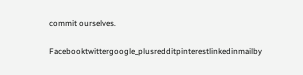commit ourselves.

Facebooktwittergoogle_plusredditpinterestlinkedinmailby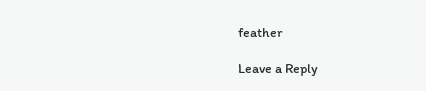feather

Leave a Reply